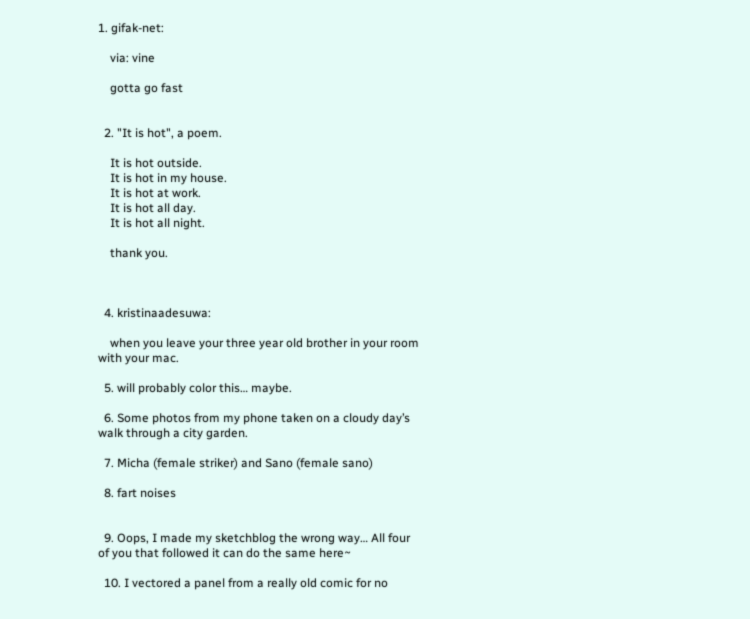1. gifak-net:

    via: vine

    gotta go fast


  2. "It is hot", a poem.

    It is hot outside.
    It is hot in my house.
    It is hot at work.
    It is hot all day.
    It is hot all night.

    thank you.



  4. kristinaadesuwa:

    when you leave your three year old brother in your room with your mac.

  5. will probably color this… maybe.

  6. Some photos from my phone taken on a cloudy day’s walk through a city garden.

  7. Micha (female striker) and Sano (female sano)

  8. fart noises


  9. Oops, I made my sketchblog the wrong way… All four of you that followed it can do the same here~

  10. I vectored a panel from a really old comic for no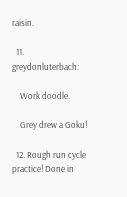raisin.

  11. greydonluterbach:

    Work doodle.

    Grey drew a Goku!

  12. Rough run cycle practice! Done in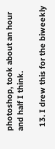photoshop, took about an hour and half I think.

  13. I drew this for the biweekly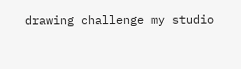drawing challenge my studio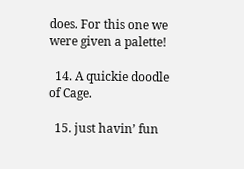does. For this one we were given a palette!

  14. A quickie doodle of Cage.

  15. just havin’ fun